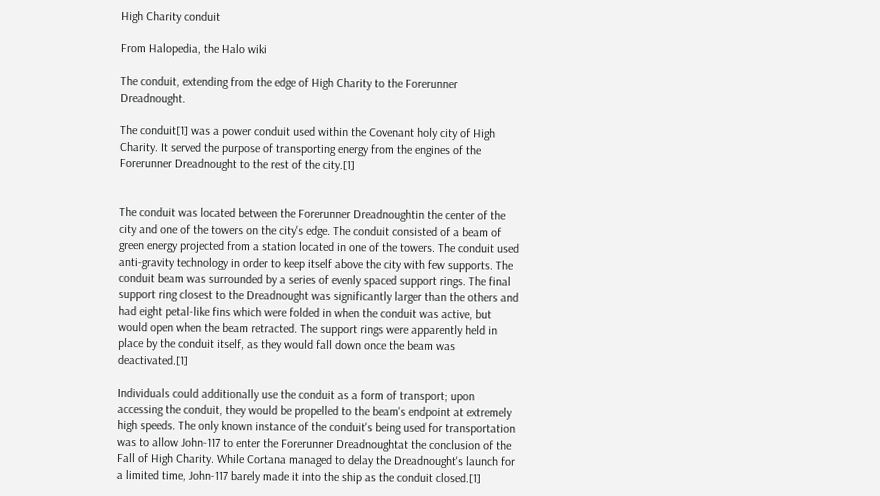High Charity conduit

From Halopedia, the Halo wiki

The conduit, extending from the edge of High Charity to the Forerunner Dreadnought.

The conduit[1] was a power conduit used within the Covenant holy city of High Charity. It served the purpose of transporting energy from the engines of the Forerunner Dreadnought to the rest of the city.[1]


The conduit was located between the Forerunner Dreadnoughtin the center of the city and one of the towers on the city's edge. The conduit consisted of a beam of green energy projected from a station located in one of the towers. The conduit used anti-gravity technology in order to keep itself above the city with few supports. The conduit beam was surrounded by a series of evenly spaced support rings. The final support ring closest to the Dreadnought was significantly larger than the others and had eight petal-like fins which were folded in when the conduit was active, but would open when the beam retracted. The support rings were apparently held in place by the conduit itself, as they would fall down once the beam was deactivated.[1]

Individuals could additionally use the conduit as a form of transport; upon accessing the conduit, they would be propelled to the beam's endpoint at extremely high speeds. The only known instance of the conduit's being used for transportation was to allow John-117 to enter the Forerunner Dreadnoughtat the conclusion of the Fall of High Charity. While Cortana managed to delay the Dreadnought's launch for a limited time, John-117 barely made it into the ship as the conduit closed.[1]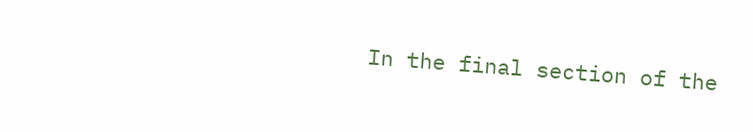In the final section of the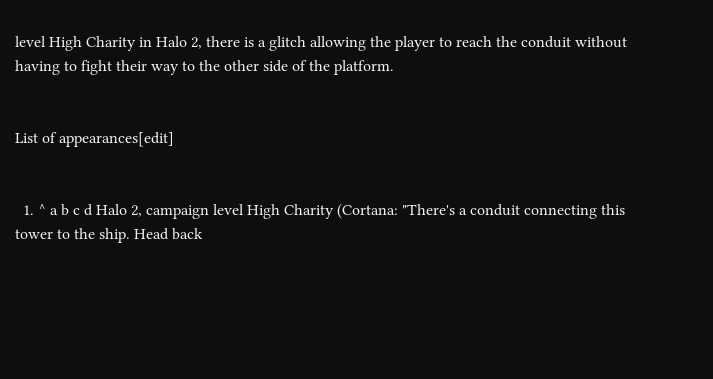level High Charity in Halo 2, there is a glitch allowing the player to reach the conduit without having to fight their way to the other side of the platform.


List of appearances[edit]


  1. ^ a b c d Halo 2, campaign level High Charity (Cortana: "There's a conduit connecting this tower to the ship. Head back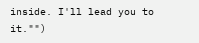inside. I'll lead you to it."")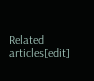Related articles[edit]